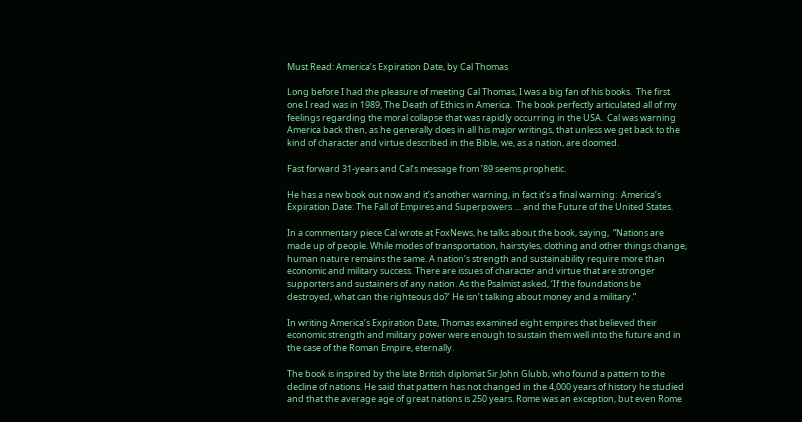Must Read: America’s Expiration Date, by Cal Thomas

Long before I had the pleasure of meeting Cal Thomas, I was a big fan of his books.  The first one I read was in 1989, The Death of Ethics in America.  The book perfectly articulated all of my feelings regarding the moral collapse that was rapidly occurring in the USA.  Cal was warning America back then, as he generally does in all his major writings, that unless we get back to the kind of character and virtue described in the Bible, we, as a nation, are doomed.

Fast forward 31-years and Cal’s message from ’89 seems prophetic.

He has a new book out now and it’s another warning, in fact it’s a final warning:  America’s Expiration Date: The Fall of Empires and Superpowers … and the Future of the United States.

In a commentary piece Cal wrote at FoxNews, he talks about the book, saying,  “Nations are made up of people. While modes of transportation, hairstyles, clothing and other things change, human nature remains the same. A nation’s strength and sustainability require more than economic and military success. There are issues of character and virtue that are stronger supporters and sustainers of any nation. As the Psalmist asked, ‘If the foundations be destroyed, what can the righteous do?’ He isn’t talking about money and a military.”

In writing America’s Expiration Date, Thomas examined eight empires that believed their economic strength and military power were enough to sustain them well into the future and in the case of the Roman Empire, eternally.

The book is inspired by the late British diplomat Sir John Glubb, who found a pattern to the decline of nations. He said that pattern has not changed in the 4,000 years of history he studied and that the average age of great nations is 250 years. Rome was an exception, but even Rome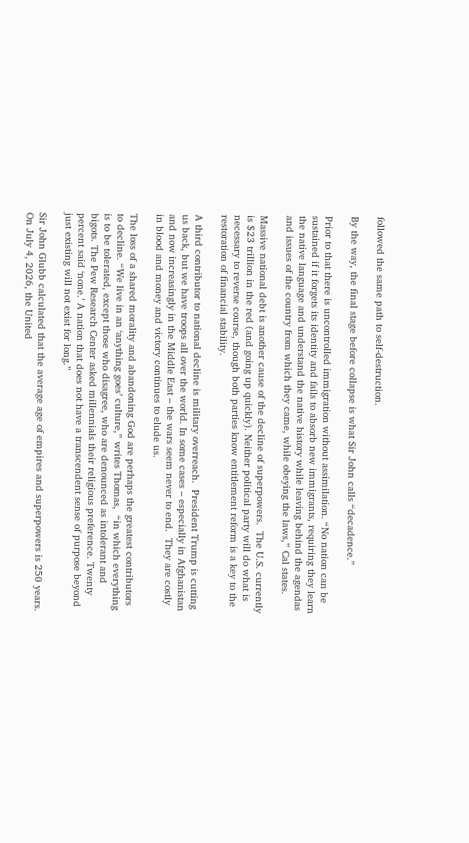followed the same path to self-destruction.

By the way, the final stage before collapse is what Sir John calls “decadence.”

Prior to that there is uncontrolled immigration without assimilation. “No nation can be sustained if it forgets its identity and fails to absorb new immigrants, requiring they learn the native language and understand the native history while leaving behind the agendas and issues of the country from which they came, while obeying the laws,” Cal states.

Massive national debt is another cause of the decline of superpowers.  The U.S. currently is $23 trillion in the red (and going up quickly). Neither political party will do what is necessary to reverse course, though both parties know entitlement reform is a key to the restoration of financial stability.

A third contributor to national decline is military overreach.  President Trump is cutting us back, but we have troops all over the world. In some cases – especially in Afghanistan and now increasingly in the Middle East – the wars seem never to end.  They are costly in blood and money and victory continues to elude us.

The loss of a shared morality and abandoning God are perhaps the greatest contributors to decline. “We live in an ‘anything goes’ culture,” writes Thomas,  “in which everything is to be tolerated, except those who disagree, who are denounced as intolerant and bigots. The Pew Research Center asked millennials their religious preference. Twenty percent said ‘none.’ A nation that does not have a transcendent sense of purpose beyond just existing will not exist for long.”

Sir John Glubb calculated that the average age of empires and superpowers is 250 years. On July 4, 2026, the United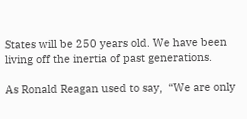States will be 250 years old. We have been living off the inertia of past generations.

As Ronald Reagan used to say,  “We are only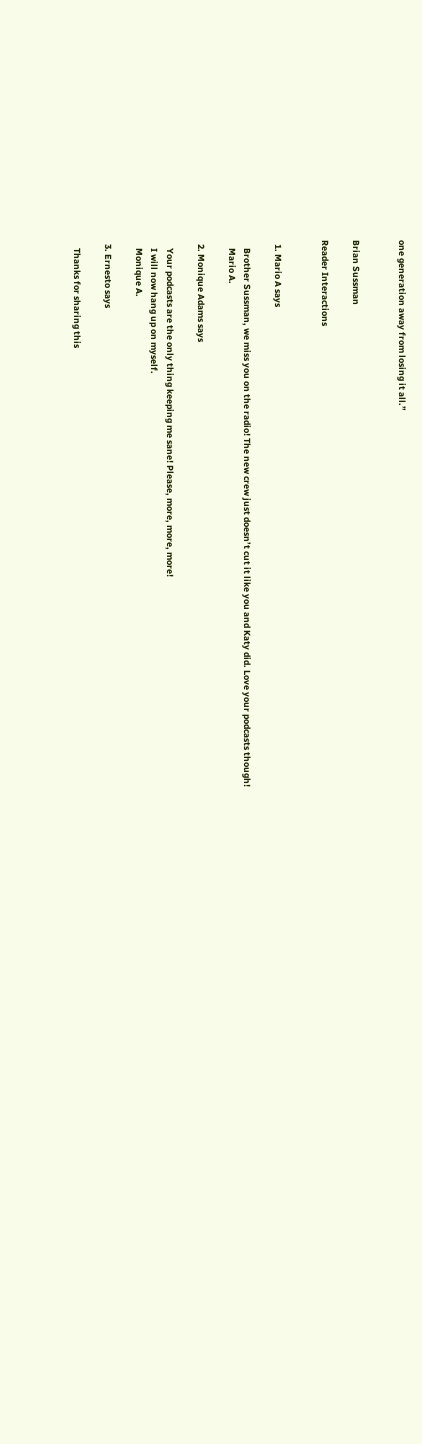one generation away from losing it all.”


Brian Sussman

Reader Interactions


  1. Mario A says

    Brother Sussman, we miss you on the radio! The new crew just doesn’t cut it like you and Katy did. Love your podcasts though!
    Mario A.

  2. Monique Adams says

    Your podcasts are the only thing keeping me sane! Please, more, more, more!
    I will now hang up on myself.
    Monique A.

  3. Ernesto says

    Thanks for sharing this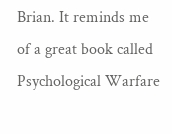Brian. It reminds me of a great book called Psychological Warfare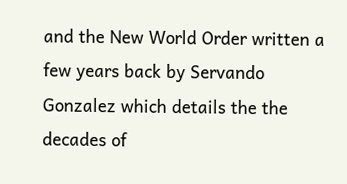and the New World Order written a few years back by Servando Gonzalez which details the the decades of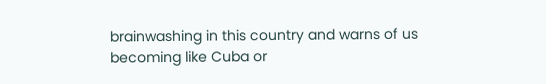brainwashing in this country and warns of us becoming like Cuba or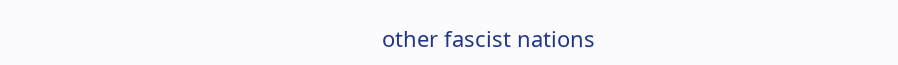other fascist nations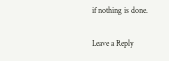if nothing is done.

Leave a Reply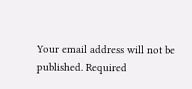Your email address will not be published. Required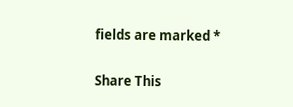fields are marked *

Share This